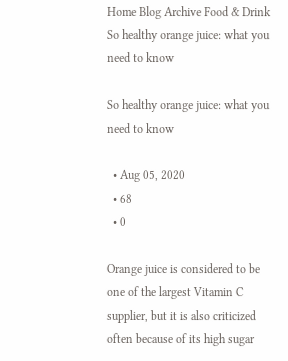Home Blog Archive Food & Drink So healthy orange juice: what you need to know

So healthy orange juice: what you need to know

  • Aug 05, 2020
  • 68
  • 0

Orange juice is considered to be one of the largest Vitamin C supplier, but it is also criticized often because of its high sugar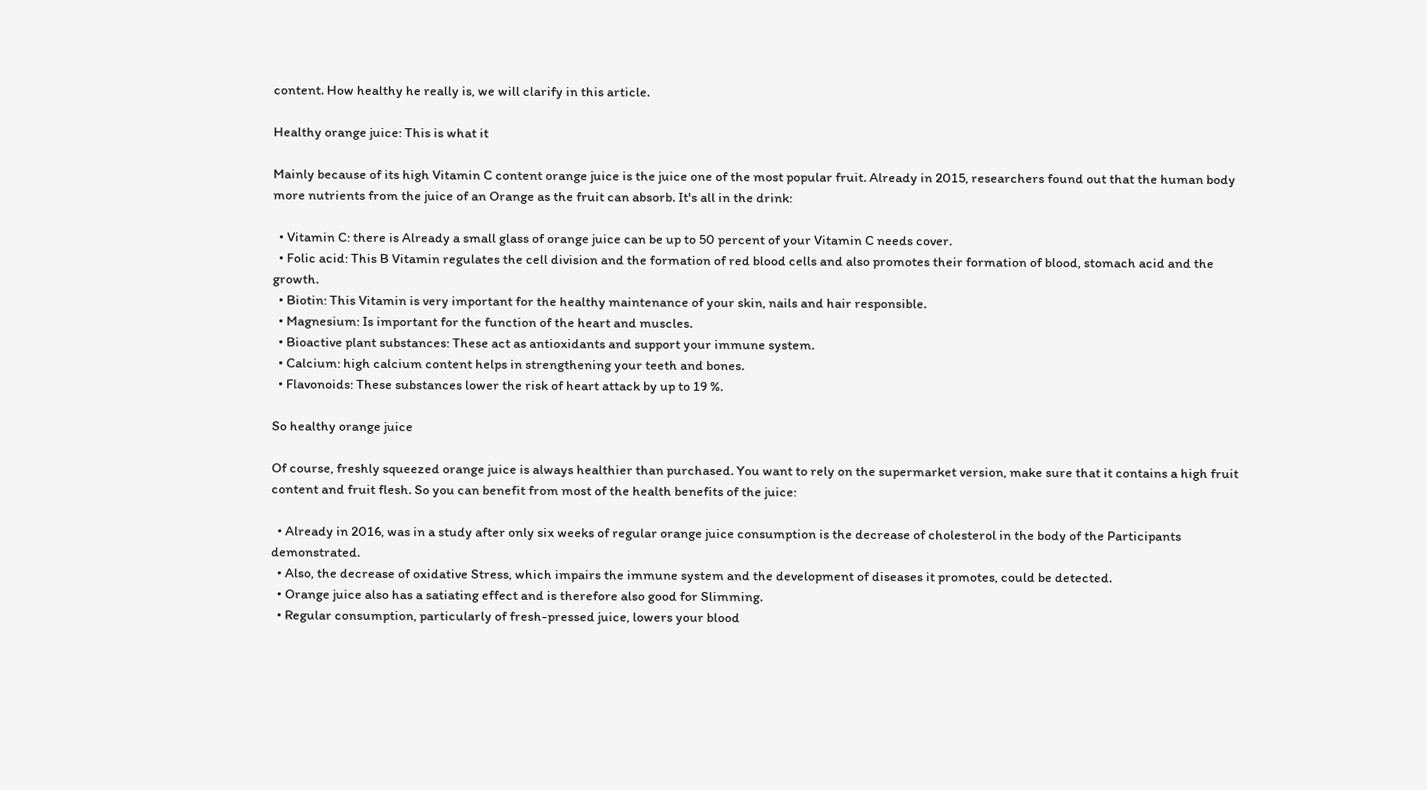content. How healthy he really is, we will clarify in this article.

Healthy orange juice: This is what it

Mainly because of its high Vitamin C content orange juice is the juice one of the most popular fruit. Already in 2015, researchers found out that the human body more nutrients from the juice of an Orange as the fruit can absorb. It's all in the drink:

  • Vitamin C: there is Already a small glass of orange juice can be up to 50 percent of your Vitamin C needs cover.
  • Folic acid: This B Vitamin regulates the cell division and the formation of red blood cells and also promotes their formation of blood, stomach acid and the growth.
  • Biotin: This Vitamin is very important for the healthy maintenance of your skin, nails and hair responsible.
  • Magnesium: Is important for the function of the heart and muscles.
  • Bioactive plant substances: These act as antioxidants and support your immune system.
  • Calcium: high calcium content helps in strengthening your teeth and bones.
  • Flavonoids: These substances lower the risk of heart attack by up to 19 %.

So healthy orange juice

Of course, freshly squeezed orange juice is always healthier than purchased. You want to rely on the supermarket version, make sure that it contains a high fruit content and fruit flesh. So you can benefit from most of the health benefits of the juice:

  • Already in 2016, was in a study after only six weeks of regular orange juice consumption is the decrease of cholesterol in the body of the Participants demonstrated.
  • Also, the decrease of oxidative Stress, which impairs the immune system and the development of diseases it promotes, could be detected.
  • Orange juice also has a satiating effect and is therefore also good for Slimming.
  • Regular consumption, particularly of fresh-pressed juice, lowers your blood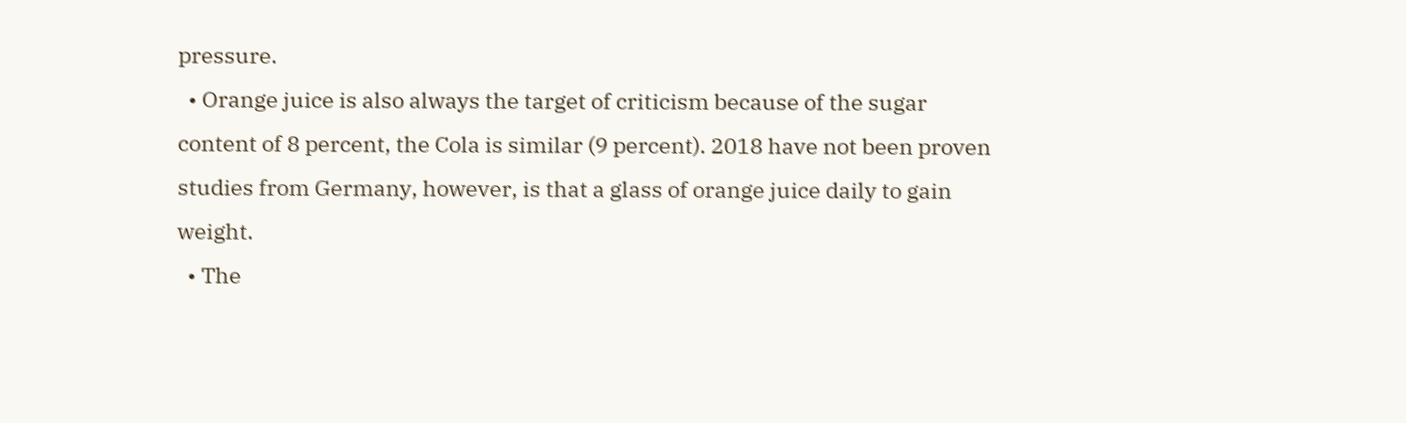pressure.
  • Orange juice is also always the target of criticism because of the sugar content of 8 percent, the Cola is similar (9 percent). 2018 have not been proven studies from Germany, however, is that a glass of orange juice daily to gain weight.
  • The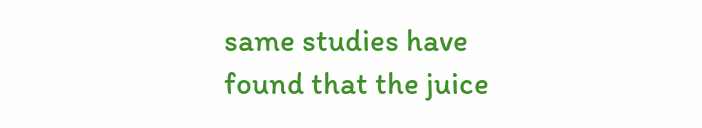same studies have found that the juice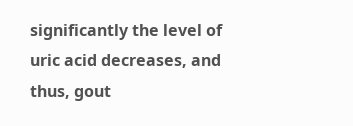significantly the level of uric acid decreases, and thus, gout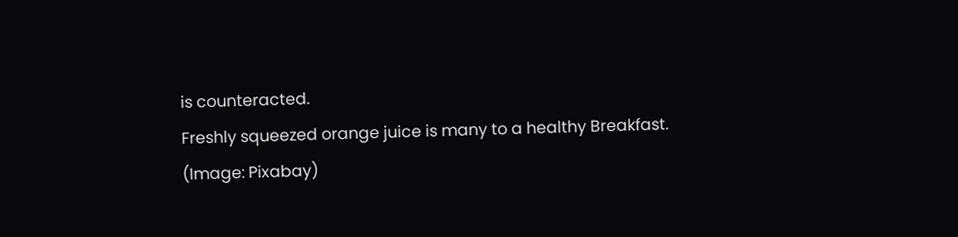is counteracted.
Freshly squeezed orange juice is many to a healthy Breakfast.
(Image: Pixabay)